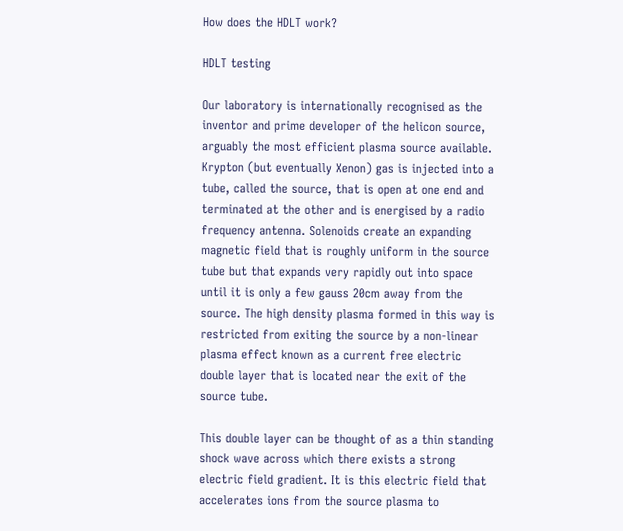How does the HDLT work?

HDLT testing

Our laboratory is internationally recognised as the inventor and prime developer of the helicon source, arguably the most efficient plasma source available. Krypton (but eventually Xenon) gas is injected into a tube, called the source, that is open at one end and terminated at the other and is energised by a radio frequency antenna. Solenoids create an expanding magnetic field that is roughly uniform in the source tube but that expands very rapidly out into space until it is only a few gauss 20cm away from the source. The high density plasma formed in this way is restricted from exiting the source by a non-linear plasma effect known as a current free electric double layer that is located near the exit of the source tube.

This double layer can be thought of as a thin standing shock wave across which there exists a strong electric field gradient. It is this electric field that accelerates ions from the source plasma to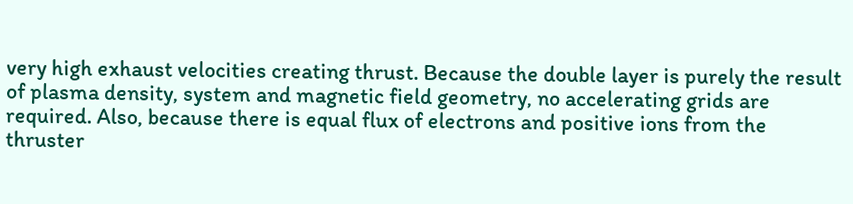very high exhaust velocities creating thrust. Because the double layer is purely the result of plasma density, system and magnetic field geometry, no accelerating grids are required. Also, because there is equal flux of electrons and positive ions from the thruster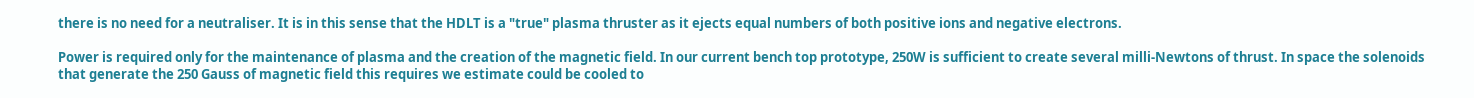there is no need for a neutraliser. It is in this sense that the HDLT is a "true" plasma thruster as it ejects equal numbers of both positive ions and negative electrons.

Power is required only for the maintenance of plasma and the creation of the magnetic field. In our current bench top prototype, 250W is sufficient to create several milli-Newtons of thrust. In space the solenoids that generate the 250 Gauss of magnetic field this requires we estimate could be cooled to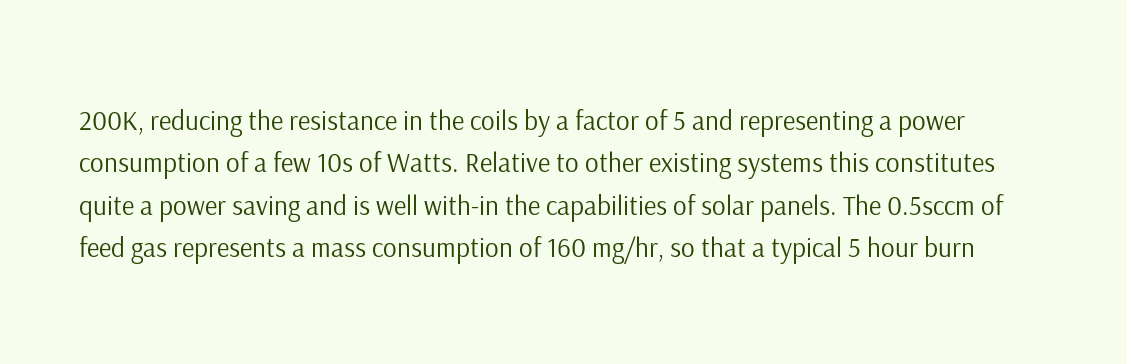200K, reducing the resistance in the coils by a factor of 5 and representing a power consumption of a few 10s of Watts. Relative to other existing systems this constitutes quite a power saving and is well with-in the capabilities of solar panels. The 0.5sccm of feed gas represents a mass consumption of 160 mg/hr, so that a typical 5 hour burn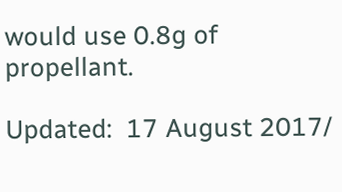would use 0.8g of propellant.

Updated:  17 August 2017/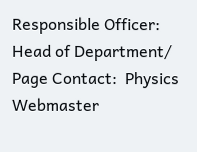Responsible Officer:  Head of Department/ Page Contact:  Physics Webmaster